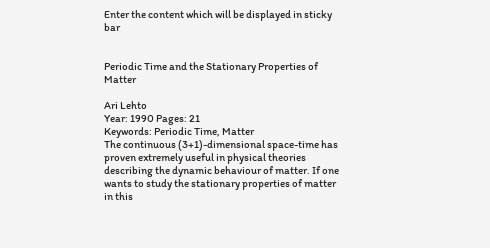Enter the content which will be displayed in sticky bar


Periodic Time and the Stationary Properties of Matter

Ari Lehto
Year: 1990 Pages: 21
Keywords: Periodic Time, Matter
The continuous (3+1)-dimensional space-time has proven extremely useful in physical theories describing the dynamic behaviour of matter. If one wants to study the stationary properties of matter in this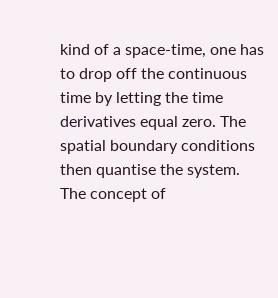kind of a space-time, one has to drop off the continuous time by letting the time derivatives equal zero. The spatial boundary conditions then quantise the system. The concept of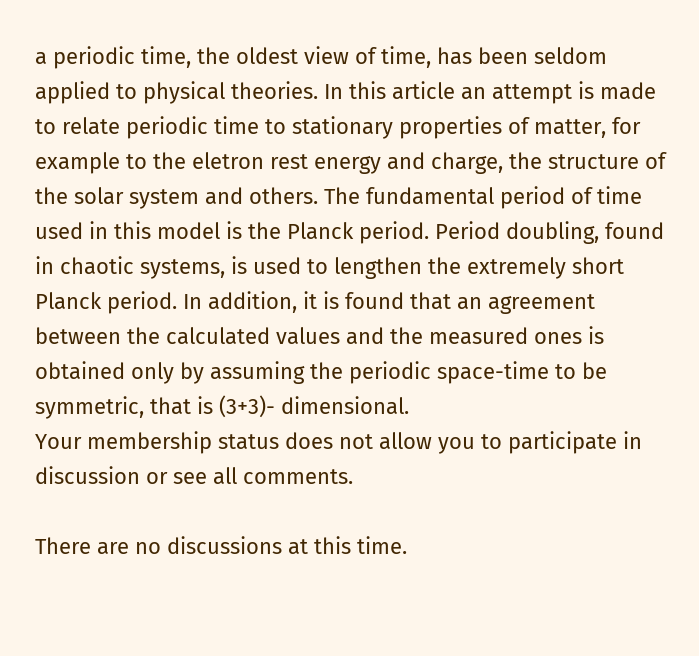a periodic time, the oldest view of time, has been seldom applied to physical theories. In this article an attempt is made to relate periodic time to stationary properties of matter, for example to the eletron rest energy and charge, the structure of the solar system and others. The fundamental period of time used in this model is the Planck period. Period doubling, found in chaotic systems, is used to lengthen the extremely short Planck period. In addition, it is found that an agreement between the calculated values and the measured ones is obtained only by assuming the periodic space-time to be symmetric, that is (3+3)- dimensional.
Your membership status does not allow you to participate in discussion or see all comments.

There are no discussions at this time.